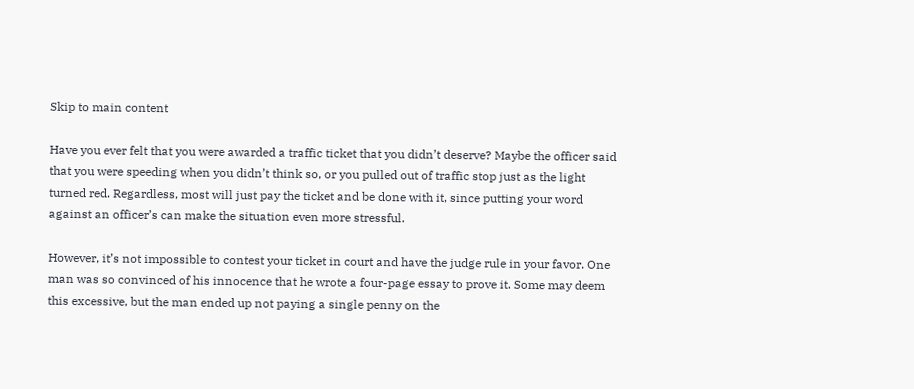Skip to main content

Have you ever felt that you were awarded a traffic ticket that you didn’t deserve? Maybe the officer said that you were speeding when you didn’t think so, or you pulled out of traffic stop just as the light turned red. Regardless, most will just pay the ticket and be done with it, since putting your word against an officer’s can make the situation even more stressful.

However, it’s not impossible to contest your ticket in court and have the judge rule in your favor. One man was so convinced of his innocence that he wrote a four-page essay to prove it. Some may deem this excessive, but the man ended up not paying a single penny on the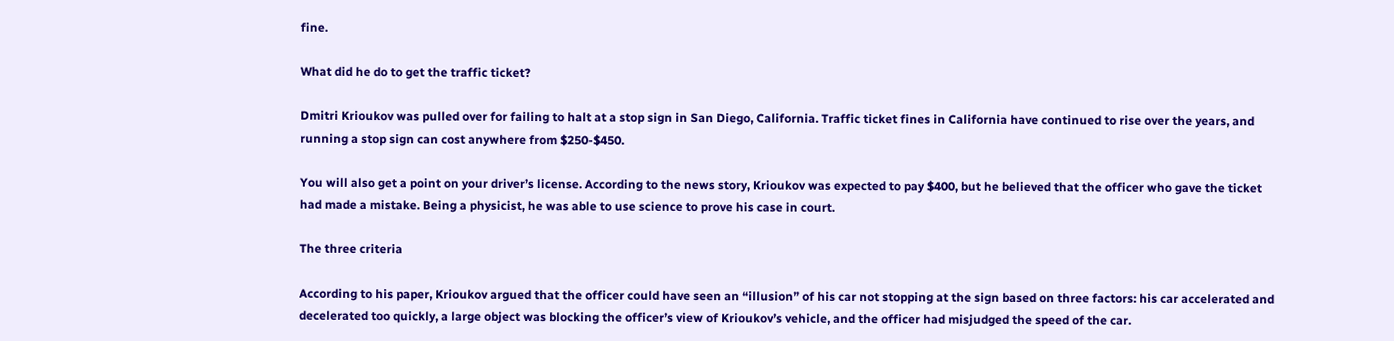fine.

What did he do to get the traffic ticket?

Dmitri Krioukov was pulled over for failing to halt at a stop sign in San Diego, California. Traffic ticket fines in California have continued to rise over the years, and running a stop sign can cost anywhere from $250-$450.

You will also get a point on your driver’s license. According to the news story, Krioukov was expected to pay $400, but he believed that the officer who gave the ticket had made a mistake. Being a physicist, he was able to use science to prove his case in court.

The three criteria

According to his paper, Krioukov argued that the officer could have seen an “illusion” of his car not stopping at the sign based on three factors: his car accelerated and decelerated too quickly, a large object was blocking the officer’s view of Krioukov’s vehicle, and the officer had misjudged the speed of the car.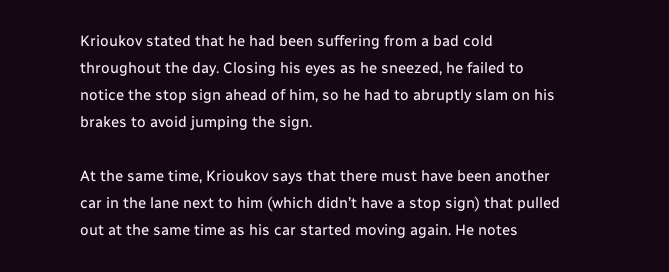Krioukov stated that he had been suffering from a bad cold throughout the day. Closing his eyes as he sneezed, he failed to notice the stop sign ahead of him, so he had to abruptly slam on his brakes to avoid jumping the sign.

At the same time, Krioukov says that there must have been another car in the lane next to him (which didn’t have a stop sign) that pulled out at the same time as his car started moving again. He notes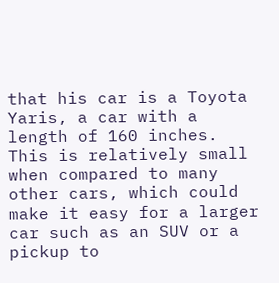that his car is a Toyota Yaris, a car with a length of 160 inches. This is relatively small when compared to many other cars, which could make it easy for a larger car such as an SUV or a pickup to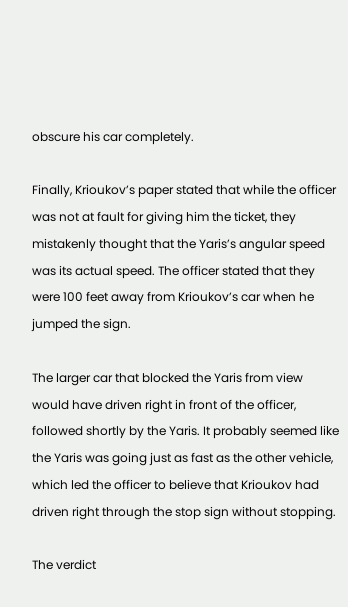obscure his car completely.

Finally, Krioukov’s paper stated that while the officer was not at fault for giving him the ticket, they mistakenly thought that the Yaris’s angular speed was its actual speed. The officer stated that they were 100 feet away from Krioukov’s car when he jumped the sign.

The larger car that blocked the Yaris from view would have driven right in front of the officer, followed shortly by the Yaris. It probably seemed like the Yaris was going just as fast as the other vehicle, which led the officer to believe that Krioukov had driven right through the stop sign without stopping.

The verdict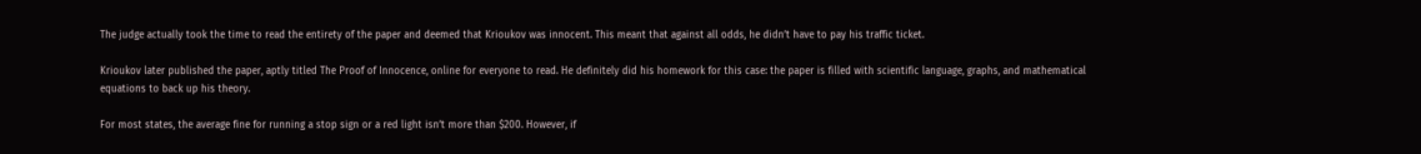The judge actually took the time to read the entirety of the paper and deemed that Krioukov was innocent. This meant that against all odds, he didn’t have to pay his traffic ticket.

Krioukov later published the paper, aptly titled The Proof of Innocence, online for everyone to read. He definitely did his homework for this case: the paper is filled with scientific language, graphs, and mathematical equations to back up his theory.

For most states, the average fine for running a stop sign or a red light isn’t more than $200. However, if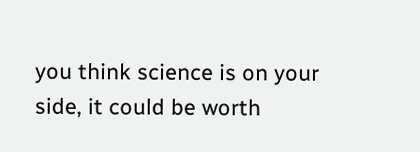you think science is on your side, it could be worth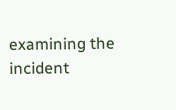examining the incident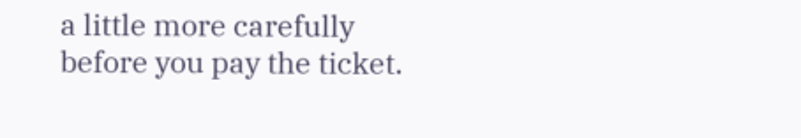a little more carefully before you pay the ticket.